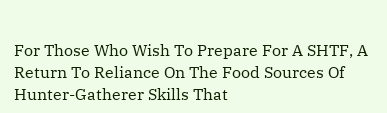For Those Who Wish To Prepare For A SHTF, A Return To Reliance On The Food Sources Of Hunter-Gatherer Skills That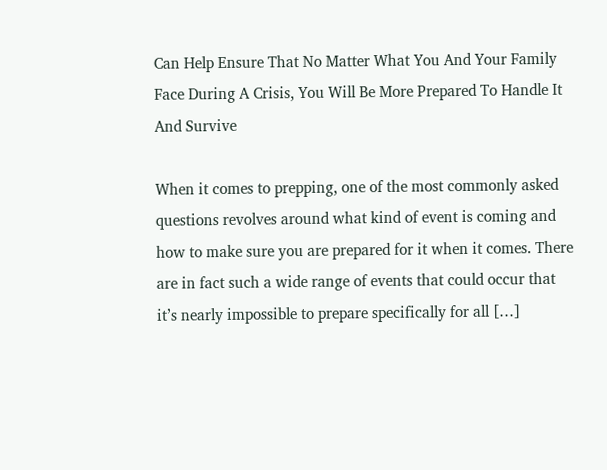Can Help Ensure That No Matter What You And Your Family Face During A Crisis, You Will Be More Prepared To Handle It And Survive

When it comes to prepping, one of the most commonly asked questions revolves around what kind of event is coming and how to make sure you are prepared for it when it comes. There are in fact such a wide range of events that could occur that it’s nearly impossible to prepare specifically for all […]